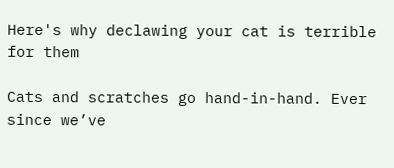Here's why declawing your cat is terrible for them

Cats and scratches go hand-in-hand. Ever since we’ve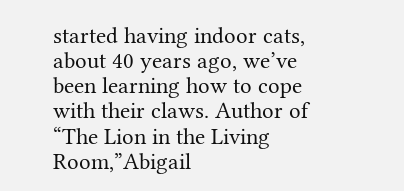started having indoor cats, about 40 years ago, we’ve been learning how to cope with their claws. Author of “The Lion in the Living Room,”Abigail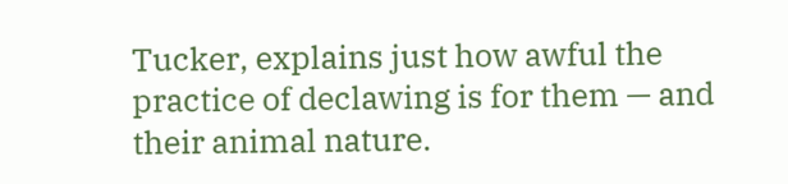Tucker, explains just how awful the practice of declawing is for them — and their animal nature.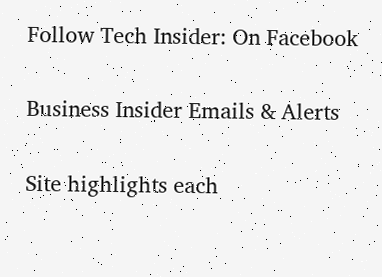Follow Tech Insider: On Facebook

Business Insider Emails & Alerts

Site highlights each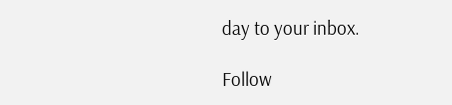day to your inbox.

Follow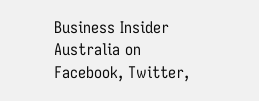Business Insider Australia on Facebook, Twitter,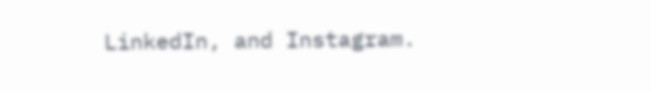LinkedIn, and Instagram.